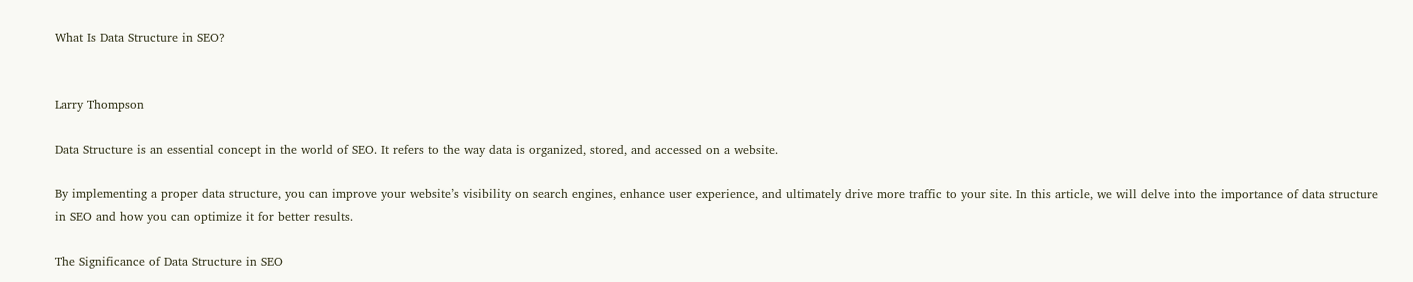What Is Data Structure in SEO?


Larry Thompson

Data Structure is an essential concept in the world of SEO. It refers to the way data is organized, stored, and accessed on a website.

By implementing a proper data structure, you can improve your website’s visibility on search engines, enhance user experience, and ultimately drive more traffic to your site. In this article, we will delve into the importance of data structure in SEO and how you can optimize it for better results.

The Significance of Data Structure in SEO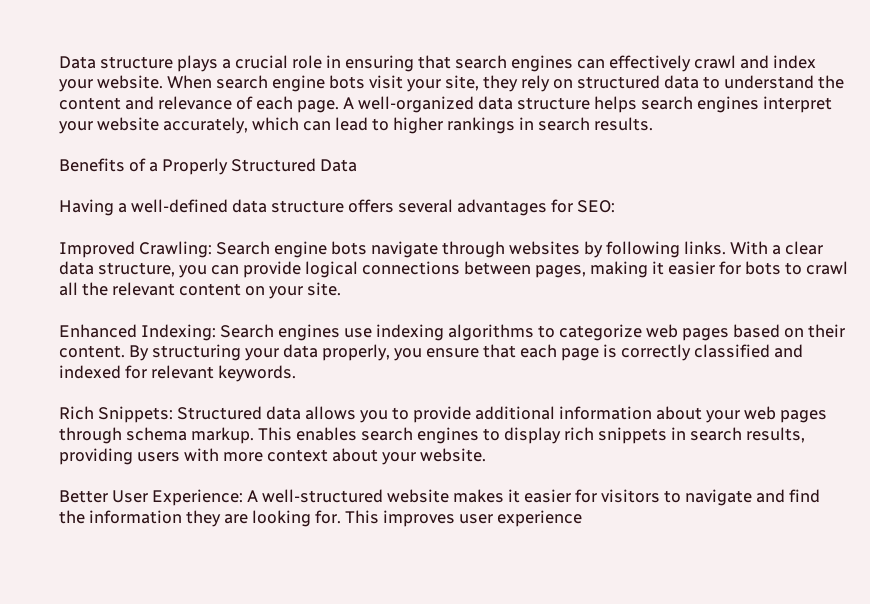Data structure plays a crucial role in ensuring that search engines can effectively crawl and index your website. When search engine bots visit your site, they rely on structured data to understand the content and relevance of each page. A well-organized data structure helps search engines interpret your website accurately, which can lead to higher rankings in search results.

Benefits of a Properly Structured Data

Having a well-defined data structure offers several advantages for SEO:

Improved Crawling: Search engine bots navigate through websites by following links. With a clear data structure, you can provide logical connections between pages, making it easier for bots to crawl all the relevant content on your site.

Enhanced Indexing: Search engines use indexing algorithms to categorize web pages based on their content. By structuring your data properly, you ensure that each page is correctly classified and indexed for relevant keywords.

Rich Snippets: Structured data allows you to provide additional information about your web pages through schema markup. This enables search engines to display rich snippets in search results, providing users with more context about your website.

Better User Experience: A well-structured website makes it easier for visitors to navigate and find the information they are looking for. This improves user experience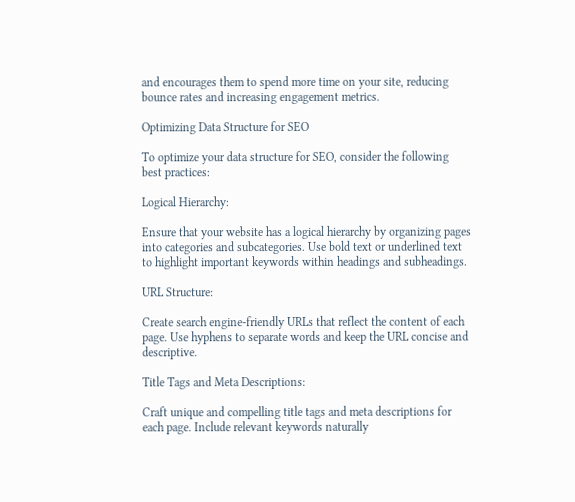and encourages them to spend more time on your site, reducing bounce rates and increasing engagement metrics.

Optimizing Data Structure for SEO

To optimize your data structure for SEO, consider the following best practices:

Logical Hierarchy:

Ensure that your website has a logical hierarchy by organizing pages into categories and subcategories. Use bold text or underlined text to highlight important keywords within headings and subheadings.

URL Structure:

Create search engine-friendly URLs that reflect the content of each page. Use hyphens to separate words and keep the URL concise and descriptive.

Title Tags and Meta Descriptions:

Craft unique and compelling title tags and meta descriptions for each page. Include relevant keywords naturally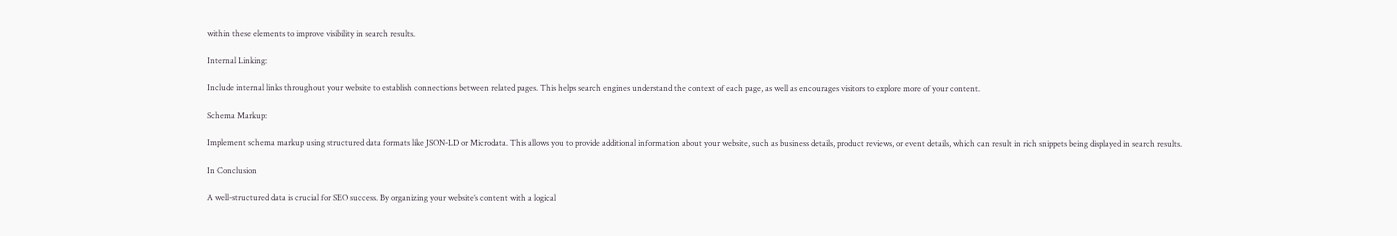within these elements to improve visibility in search results.

Internal Linking:

Include internal links throughout your website to establish connections between related pages. This helps search engines understand the context of each page, as well as encourages visitors to explore more of your content.

Schema Markup:

Implement schema markup using structured data formats like JSON-LD or Microdata. This allows you to provide additional information about your website, such as business details, product reviews, or event details, which can result in rich snippets being displayed in search results.

In Conclusion

A well-structured data is crucial for SEO success. By organizing your website’s content with a logical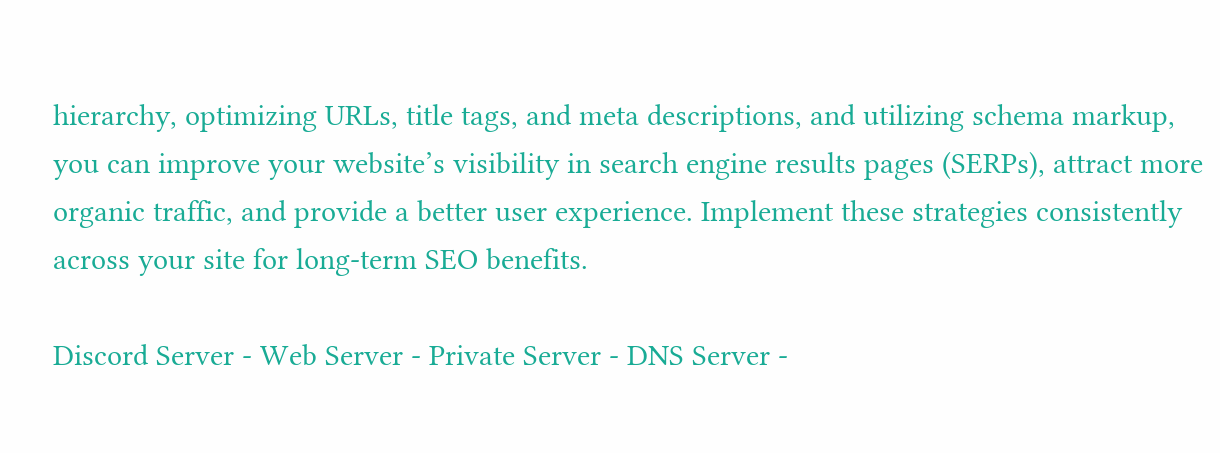hierarchy, optimizing URLs, title tags, and meta descriptions, and utilizing schema markup, you can improve your website’s visibility in search engine results pages (SERPs), attract more organic traffic, and provide a better user experience. Implement these strategies consistently across your site for long-term SEO benefits.

Discord Server - Web Server - Private Server - DNS Server -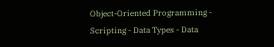Object-Oriented Programming - Scripting - Data Types - Data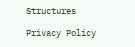Structures

Privacy Policy